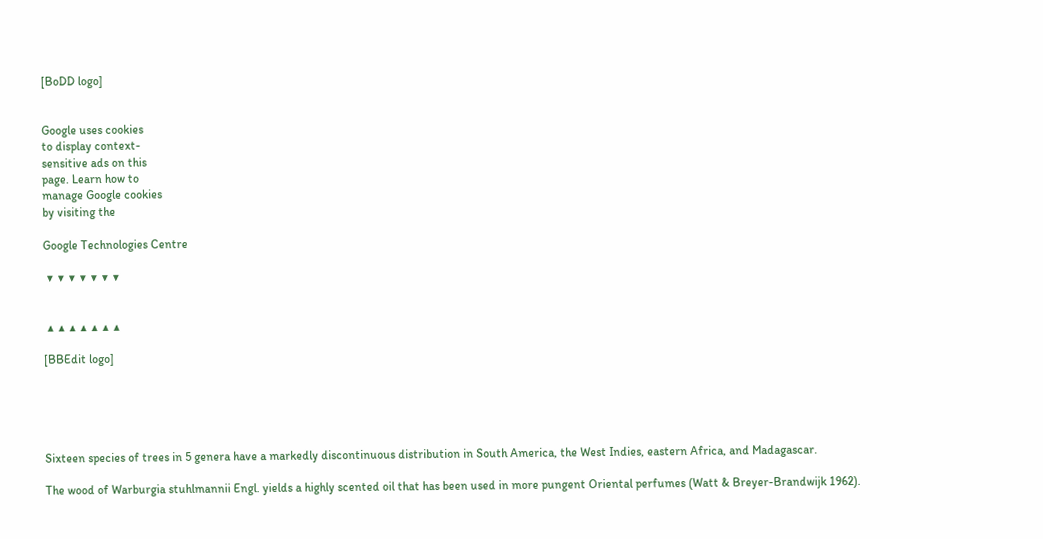[BoDD logo]


Google uses cookies
to display context-
sensitive ads on this
page. Learn how to
manage Google cookies
by visiting the

Google Technologies Centre

 ▼ ▼ ▼ ▼ ▼ ▼ ▼


 ▲ ▲ ▲ ▲ ▲ ▲ ▲

[BBEdit logo]





Sixteen species of trees in 5 genera have a markedly discontinuous distribution in South America, the West Indies, eastern Africa, and Madagascar.

The wood of Warburgia stuhlmannii Engl. yields a highly scented oil that has been used in more pungent Oriental perfumes (Watt & Breyer-Brandwijk 1962).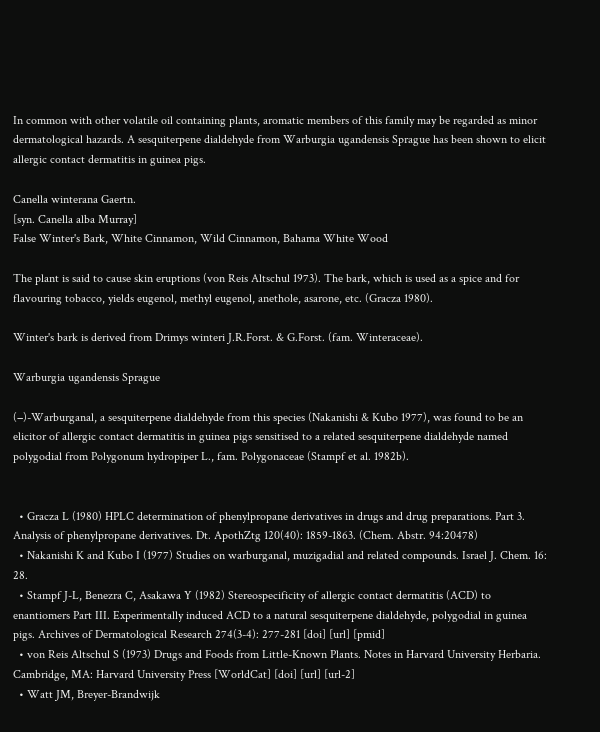In common with other volatile oil containing plants, aromatic members of this family may be regarded as minor dermatological hazards. A sesquiterpene dialdehyde from Warburgia ugandensis Sprague has been shown to elicit allergic contact dermatitis in guinea pigs.

Canella winterana Gaertn.
[syn. Canella alba Murray]
False Winter's Bark, White Cinnamon, Wild Cinnamon, Bahama White Wood

The plant is said to cause skin eruptions (von Reis Altschul 1973). The bark, which is used as a spice and for flavouring tobacco, yields eugenol, methyl eugenol, anethole, asarone, etc. (Gracza 1980).

Winter's bark is derived from Drimys winteri J.R.Forst. & G.Forst. (fam. Winteraceae).

Warburgia ugandensis Sprague

(−)-Warburganal, a sesquiterpene dialdehyde from this species (Nakanishi & Kubo 1977), was found to be an elicitor of allergic contact dermatitis in guinea pigs sensitised to a related sesquiterpene dialdehyde named polygodial from Polygonum hydropiper L., fam. Polygonaceae (Stampf et al. 1982b).


  • Gracza L (1980) HPLC determination of phenylpropane derivatives in drugs and drug preparations. Part 3. Analysis of phenylpropane derivatives. Dt. ApothZtg 120(40): 1859-1863. (Chem. Abstr. 94:20478)
  • Nakanishi K and Kubo I (1977) Studies on warburganal, muzigadial and related compounds. Israel J. Chem. 16: 28.
  • Stampf J-L, Benezra C, Asakawa Y (1982) Stereospecificity of allergic contact dermatitis (ACD) to enantiomers Part III. Experimentally induced ACD to a natural sesquiterpene dialdehyde, polygodial in guinea pigs. Archives of Dermatological Research 274(3-4): 277-281 [doi] [url] [pmid]
  • von Reis Altschul S (1973) Drugs and Foods from Little-Known Plants. Notes in Harvard University Herbaria. Cambridge, MA: Harvard University Press [WorldCat] [doi] [url] [url-2]
  • Watt JM, Breyer-Brandwijk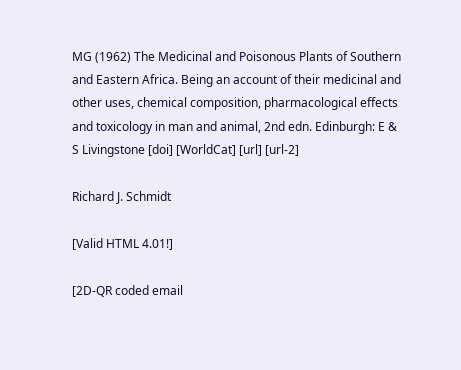MG (1962) The Medicinal and Poisonous Plants of Southern and Eastern Africa. Being an account of their medicinal and other uses, chemical composition, pharmacological effects and toxicology in man and animal, 2nd edn. Edinburgh: E & S Livingstone [doi] [WorldCat] [url] [url-2]

Richard J. Schmidt

[Valid HTML 4.01!]

[2D-QR coded email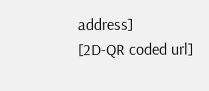address]
[2D-QR coded url]